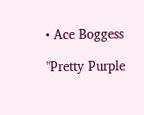• Ace Boggess

"Pretty Purple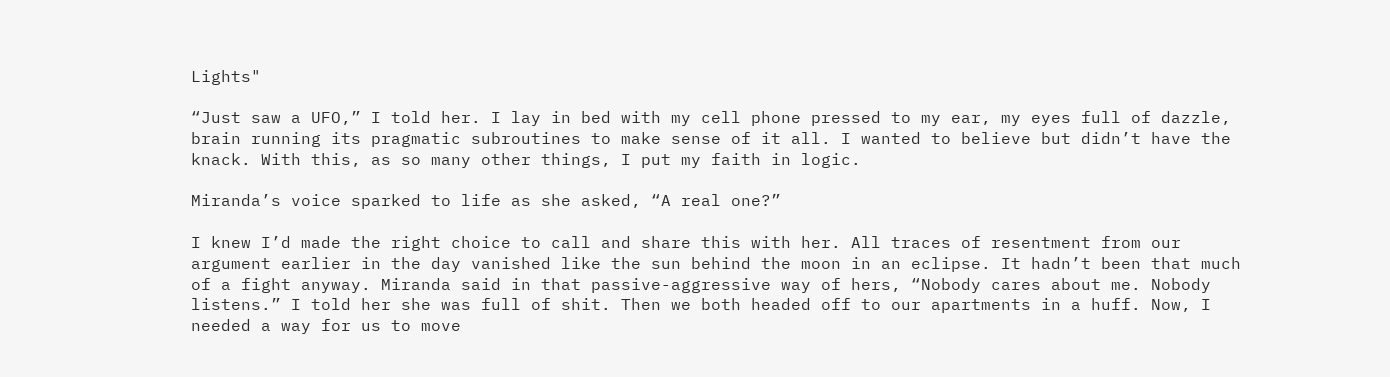Lights"

“Just saw a UFO,” I told her. I lay in bed with my cell phone pressed to my ear, my eyes full of dazzle, brain running its pragmatic subroutines to make sense of it all. I wanted to believe but didn’t have the knack. With this, as so many other things, I put my faith in logic.

Miranda’s voice sparked to life as she asked, “A real one?”

I knew I’d made the right choice to call and share this with her. All traces of resentment from our argument earlier in the day vanished like the sun behind the moon in an eclipse. It hadn’t been that much of a fight anyway. Miranda said in that passive-aggressive way of hers, “Nobody cares about me. Nobody listens.” I told her she was full of shit. Then we both headed off to our apartments in a huff. Now, I needed a way for us to move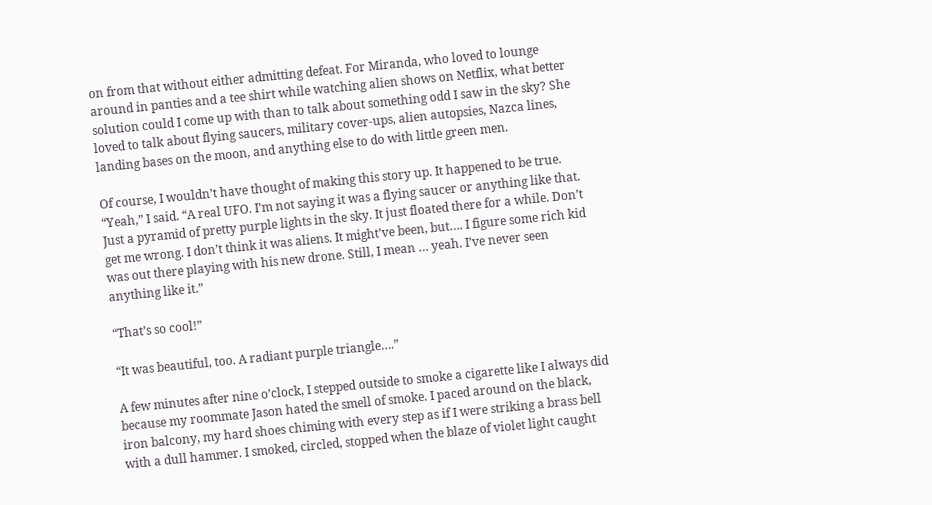on from that without either admitting defeat. For Miranda, who loved to lounge around in panties and a tee shirt while watching alien shows on Netflix, what better solution could I come up with than to talk about something odd I saw in the sky? She loved to talk about flying saucers, military cover-ups, alien autopsies, Nazca lines, landing bases on the moon, and anything else to do with little green men.

Of course, I wouldn’t have thought of making this story up. It happened to be true. “Yeah,” I said. “A real UFO. I’m not saying it was a flying saucer or anything like that. Just a pyramid of pretty purple lights in the sky. It just floated there for a while. Don’t get me wrong. I don’t think it was aliens. It might’ve been, but…. I figure some rich kid was out there playing with his new drone. Still, I mean … yeah. I’ve never seen anything like it.”

“That’s so cool!”

“It was beautiful, too. A radiant purple triangle….”

A few minutes after nine o’clock, I stepped outside to smoke a cigarette like I always did because my roommate Jason hated the smell of smoke. I paced around on the black, iron balcony, my hard shoes chiming with every step as if I were striking a brass bell with a dull hammer. I smoked, circled, stopped when the blaze of violet light caught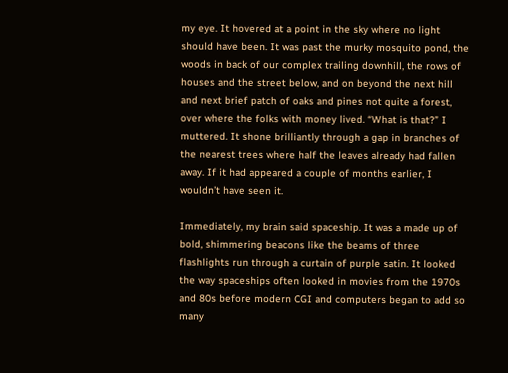my eye. It hovered at a point in the sky where no light should have been. It was past the murky mosquito pond, the woods in back of our complex trailing downhill, the rows of houses and the street below, and on beyond the next hill and next brief patch of oaks and pines not quite a forest, over where the folks with money lived. “What is that?” I muttered. It shone brilliantly through a gap in branches of the nearest trees where half the leaves already had fallen away. If it had appeared a couple of months earlier, I wouldn’t have seen it.

Immediately, my brain said spaceship. It was a made up of bold, shimmering beacons like the beams of three flashlights run through a curtain of purple satin. It looked the way spaceships often looked in movies from the 1970s and 80s before modern CGI and computers began to add so many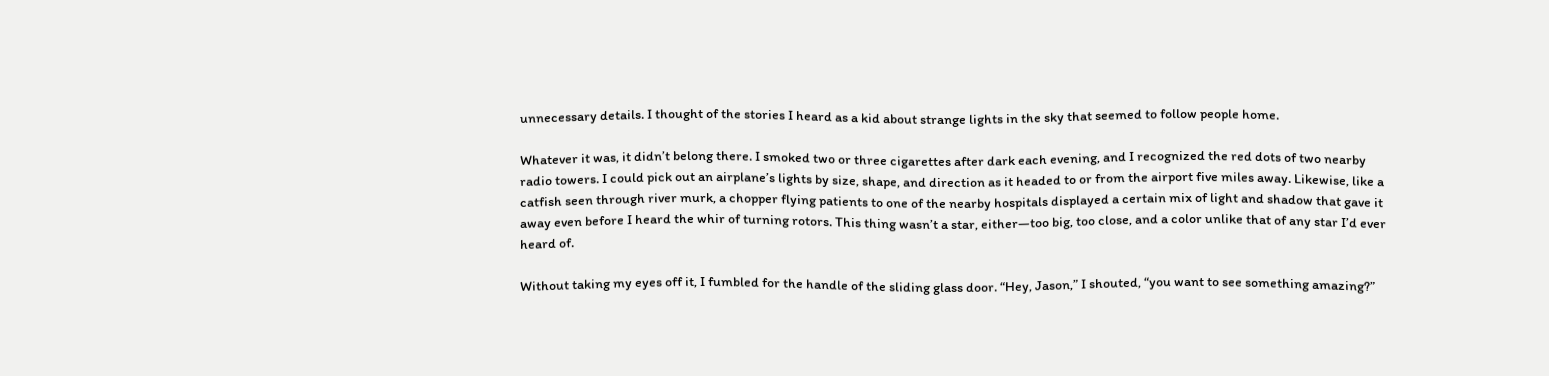unnecessary details. I thought of the stories I heard as a kid about strange lights in the sky that seemed to follow people home.

Whatever it was, it didn’t belong there. I smoked two or three cigarettes after dark each evening, and I recognized the red dots of two nearby radio towers. I could pick out an airplane’s lights by size, shape, and direction as it headed to or from the airport five miles away. Likewise, like a catfish seen through river murk, a chopper flying patients to one of the nearby hospitals displayed a certain mix of light and shadow that gave it away even before I heard the whir of turning rotors. This thing wasn’t a star, either—too big, too close, and a color unlike that of any star I’d ever heard of.

Without taking my eyes off it, I fumbled for the handle of the sliding glass door. “Hey, Jason,” I shouted, “you want to see something amazing?”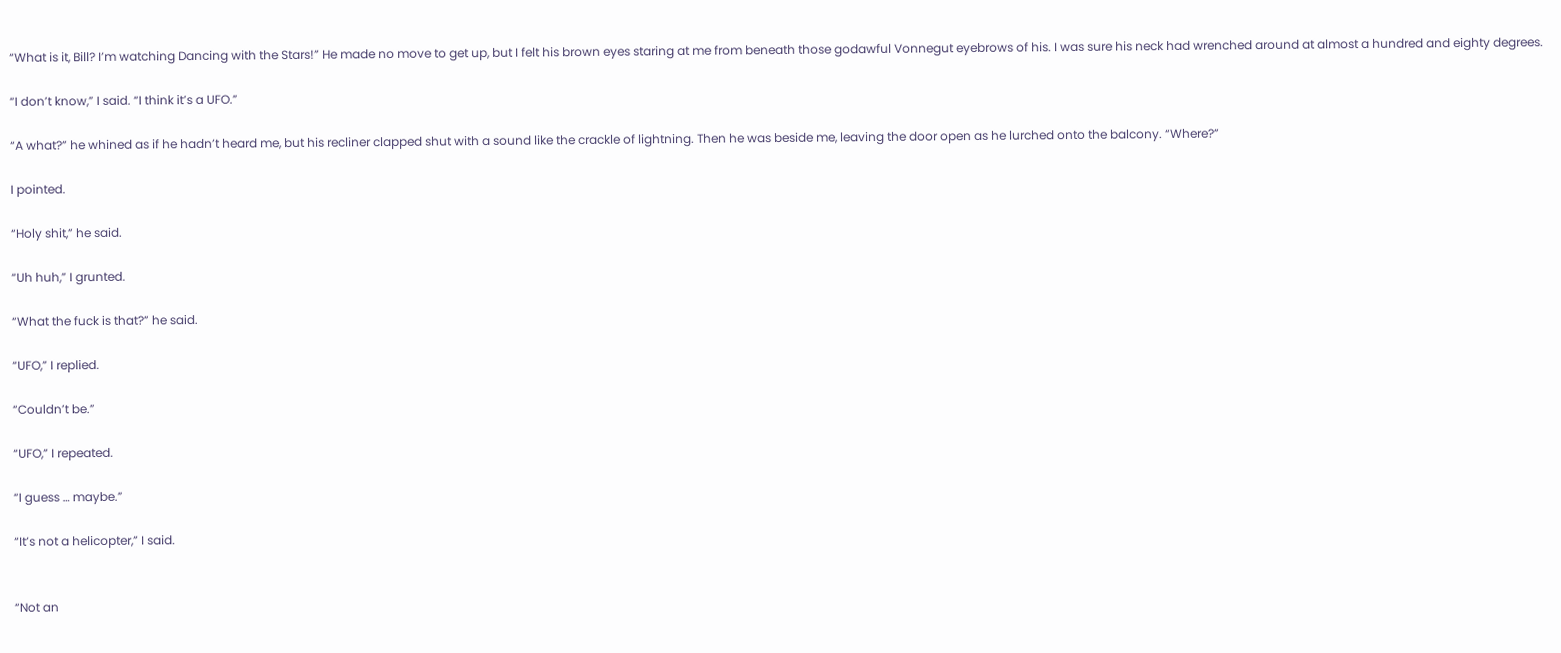“What is it, Bill? I’m watching Dancing with the Stars!” He made no move to get up, but I felt his brown eyes staring at me from beneath those godawful Vonnegut eyebrows of his. I was sure his neck had wrenched around at almost a hundred and eighty degrees.

“I don’t know,” I said. “I think it’s a UFO.”

“A what?” he whined as if he hadn’t heard me, but his recliner clapped shut with a sound like the crackle of lightning. Then he was beside me, leaving the door open as he lurched onto the balcony. “Where?”

I pointed.

“Holy shit,” he said.

“Uh huh,” I grunted.

“What the fuck is that?” he said.

“UFO,” I replied.

“Couldn’t be.”

“UFO,” I repeated.

“I guess … maybe.”

“It’s not a helicopter,” I said.


“Not an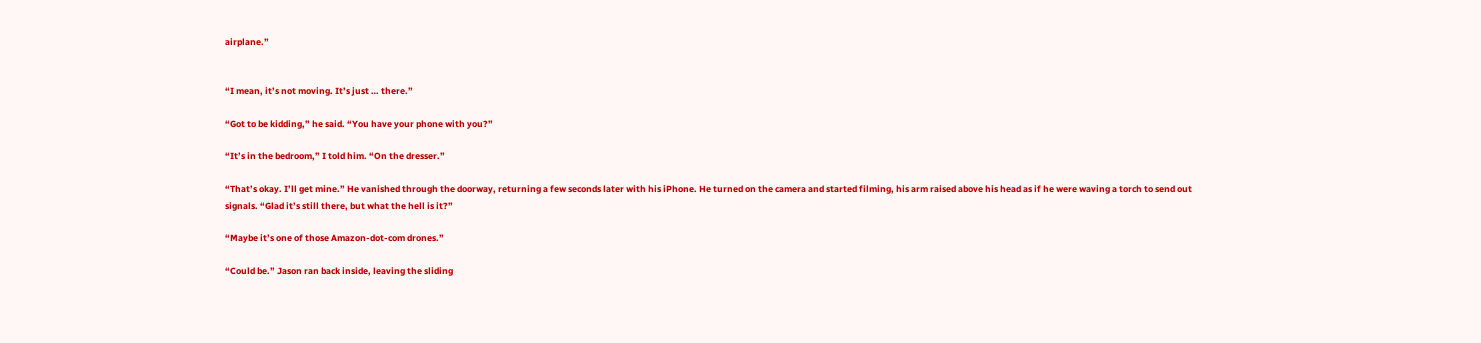airplane.”


“I mean, it’s not moving. It’s just … there.”

“Got to be kidding,” he said. “You have your phone with you?”

“It’s in the bedroom,” I told him. “On the dresser.”

“That’s okay. I’ll get mine.” He vanished through the doorway, returning a few seconds later with his iPhone. He turned on the camera and started filming, his arm raised above his head as if he were waving a torch to send out signals. “Glad it’s still there, but what the hell is it?”

“Maybe it’s one of those Amazon-dot-com drones.”

“Could be.” Jason ran back inside, leaving the sliding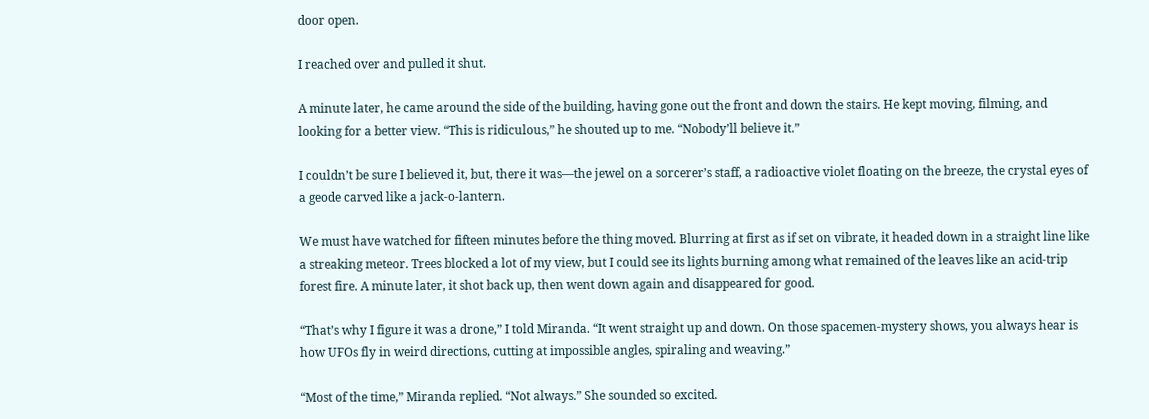door open.

I reached over and pulled it shut.

A minute later, he came around the side of the building, having gone out the front and down the stairs. He kept moving, filming, and looking for a better view. “This is ridiculous,” he shouted up to me. “Nobody’ll believe it.”

I couldn’t be sure I believed it, but, there it was—the jewel on a sorcerer’s staff, a radioactive violet floating on the breeze, the crystal eyes of a geode carved like a jack-o-lantern.

We must have watched for fifteen minutes before the thing moved. Blurring at first as if set on vibrate, it headed down in a straight line like a streaking meteor. Trees blocked a lot of my view, but I could see its lights burning among what remained of the leaves like an acid-trip forest fire. A minute later, it shot back up, then went down again and disappeared for good.

“That’s why I figure it was a drone,” I told Miranda. “It went straight up and down. On those spacemen-mystery shows, you always hear is how UFOs fly in weird directions, cutting at impossible angles, spiraling and weaving.”

“Most of the time,” Miranda replied. “Not always.” She sounded so excited.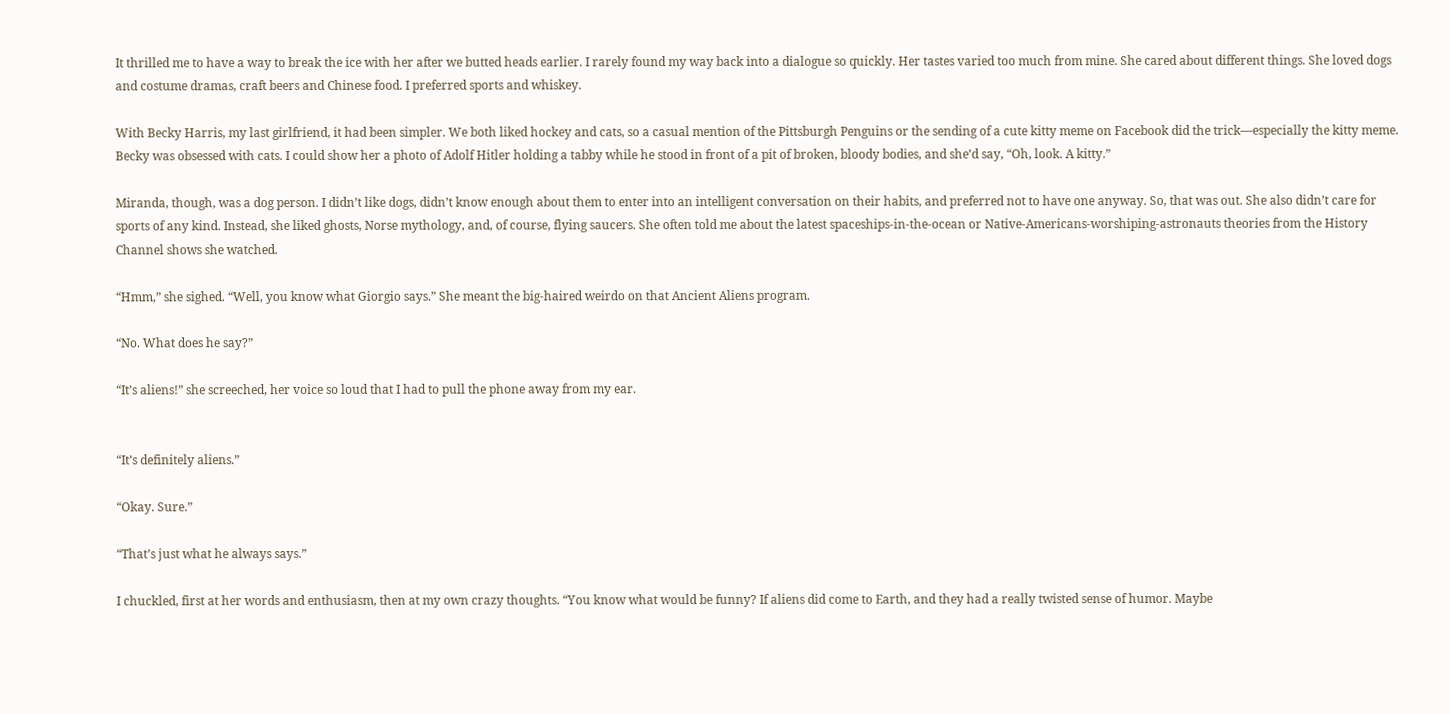It thrilled me to have a way to break the ice with her after we butted heads earlier. I rarely found my way back into a dialogue so quickly. Her tastes varied too much from mine. She cared about different things. She loved dogs and costume dramas, craft beers and Chinese food. I preferred sports and whiskey.

With Becky Harris, my last girlfriend, it had been simpler. We both liked hockey and cats, so a casual mention of the Pittsburgh Penguins or the sending of a cute kitty meme on Facebook did the trick—especially the kitty meme. Becky was obsessed with cats. I could show her a photo of Adolf Hitler holding a tabby while he stood in front of a pit of broken, bloody bodies, and she’d say, “Oh, look. A kitty.”

Miranda, though, was a dog person. I didn’t like dogs, didn’t know enough about them to enter into an intelligent conversation on their habits, and preferred not to have one anyway. So, that was out. She also didn’t care for sports of any kind. Instead, she liked ghosts, Norse mythology, and, of course, flying saucers. She often told me about the latest spaceships-in-the-ocean or Native-Americans-worshiping-astronauts theories from the History Channel shows she watched.

“Hmm,” she sighed. “Well, you know what Giorgio says.” She meant the big-haired weirdo on that Ancient Aliens program.

“No. What does he say?”

“It’s aliens!” she screeched, her voice so loud that I had to pull the phone away from my ear.


“It’s definitely aliens.”

“Okay. Sure.”

“That’s just what he always says.”

I chuckled, first at her words and enthusiasm, then at my own crazy thoughts. “You know what would be funny? If aliens did come to Earth, and they had a really twisted sense of humor. Maybe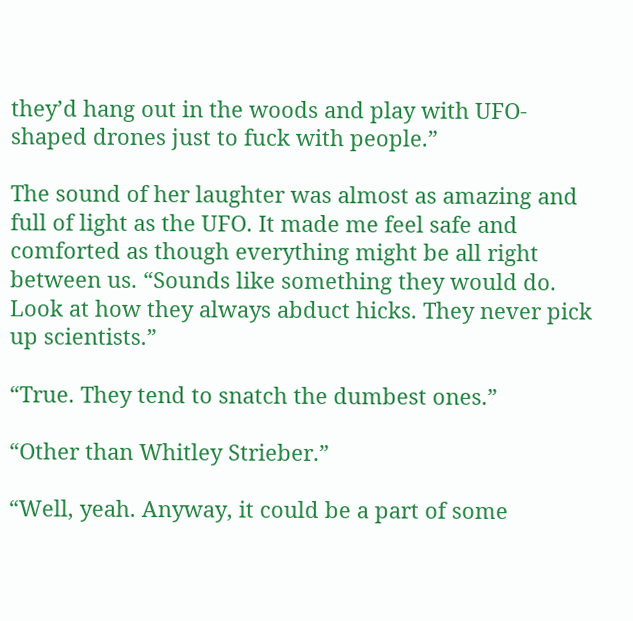they’d hang out in the woods and play with UFO-shaped drones just to fuck with people.”

The sound of her laughter was almost as amazing and full of light as the UFO. It made me feel safe and comforted as though everything might be all right between us. “Sounds like something they would do. Look at how they always abduct hicks. They never pick up scientists.”

“True. They tend to snatch the dumbest ones.”

“Other than Whitley Strieber.”

“Well, yeah. Anyway, it could be a part of some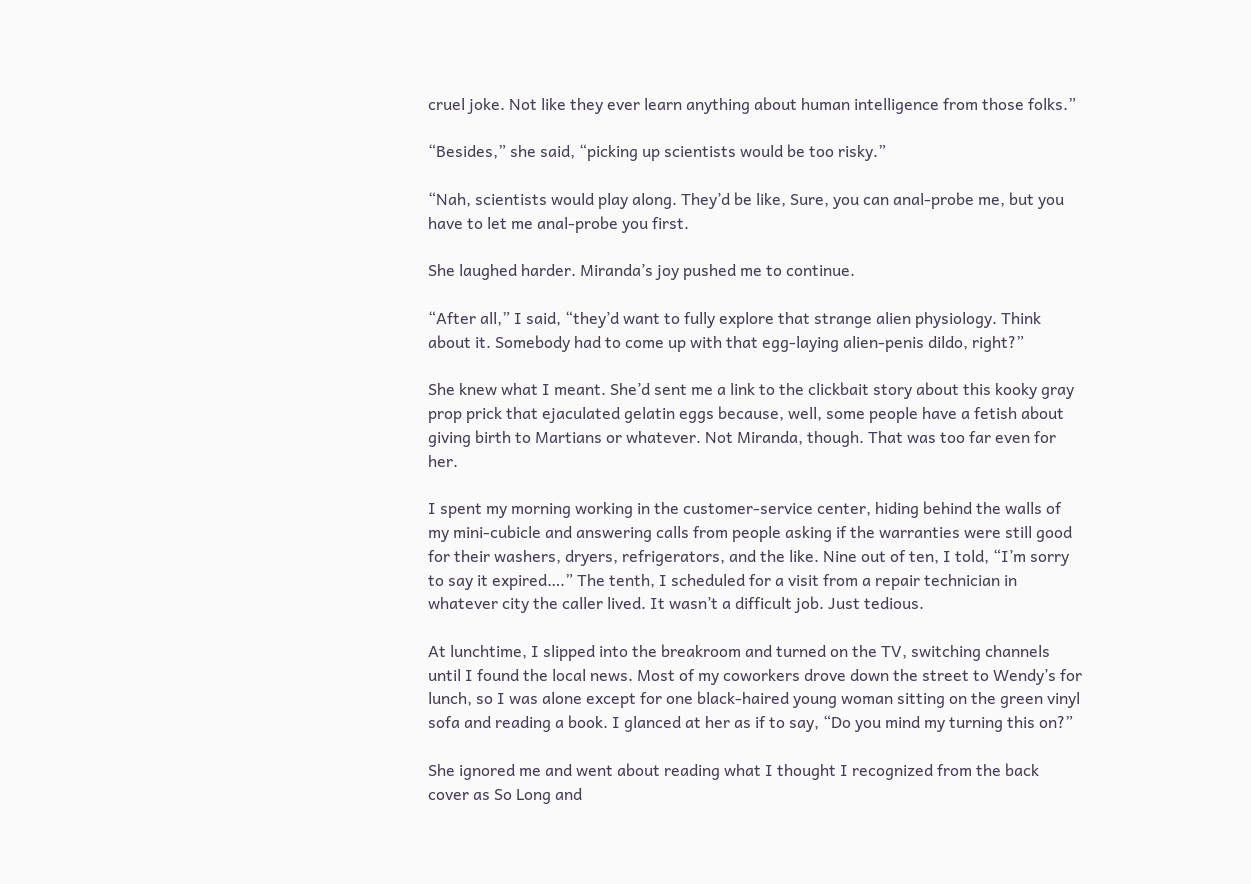cruel joke. Not like they ever learn anything about human intelligence from those folks.”

“Besides,” she said, “picking up scientists would be too risky.”

“Nah, scientists would play along. They’d be like, Sure, you can anal-probe me, but you have to let me anal-probe you first.

She laughed harder. Miranda’s joy pushed me to continue.

“After all,” I said, “they’d want to fully explore that strange alien physiology. Think about it. Somebody had to come up with that egg-laying alien-penis dildo, right?”

She knew what I meant. She’d sent me a link to the clickbait story about this kooky gray prop prick that ejaculated gelatin eggs because, well, some people have a fetish about giving birth to Martians or whatever. Not Miranda, though. That was too far even for her.

I spent my morning working in the customer-service center, hiding behind the walls of my mini-cubicle and answering calls from people asking if the warranties were still good for their washers, dryers, refrigerators, and the like. Nine out of ten, I told, “I’m sorry to say it expired….” The tenth, I scheduled for a visit from a repair technician in whatever city the caller lived. It wasn’t a difficult job. Just tedious.

At lunchtime, I slipped into the breakroom and turned on the TV, switching channels until I found the local news. Most of my coworkers drove down the street to Wendy’s for lunch, so I was alone except for one black-haired young woman sitting on the green vinyl sofa and reading a book. I glanced at her as if to say, “Do you mind my turning this on?”

She ignored me and went about reading what I thought I recognized from the back cover as So Long and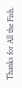Thanks for All the Fish.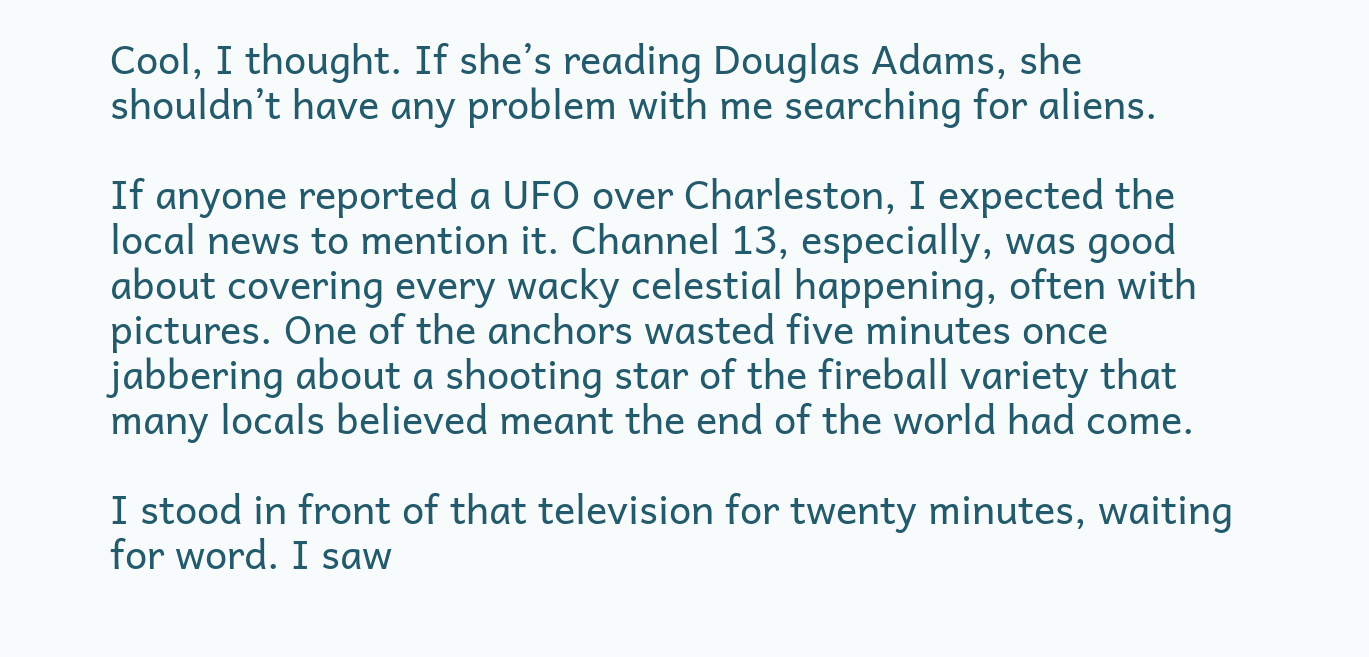Cool, I thought. If she’s reading Douglas Adams, she shouldn’t have any problem with me searching for aliens.

If anyone reported a UFO over Charleston, I expected the local news to mention it. Channel 13, especially, was good about covering every wacky celestial happening, often with pictures. One of the anchors wasted five minutes once jabbering about a shooting star of the fireball variety that many locals believed meant the end of the world had come.

I stood in front of that television for twenty minutes, waiting for word. I saw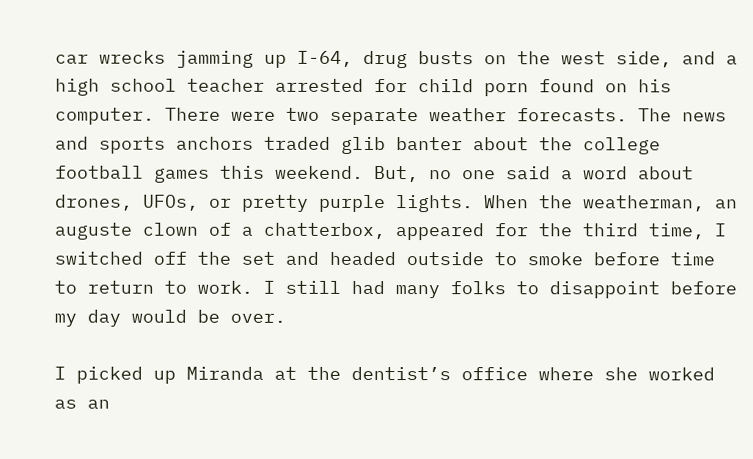car wrecks jamming up I-64, drug busts on the west side, and a high school teacher arrested for child porn found on his computer. There were two separate weather forecasts. The news and sports anchors traded glib banter about the college football games this weekend. But, no one said a word about drones, UFOs, or pretty purple lights. When the weatherman, an auguste clown of a chatterbox, appeared for the third time, I switched off the set and headed outside to smoke before time to return to work. I still had many folks to disappoint before my day would be over.

I picked up Miranda at the dentist’s office where she worked as an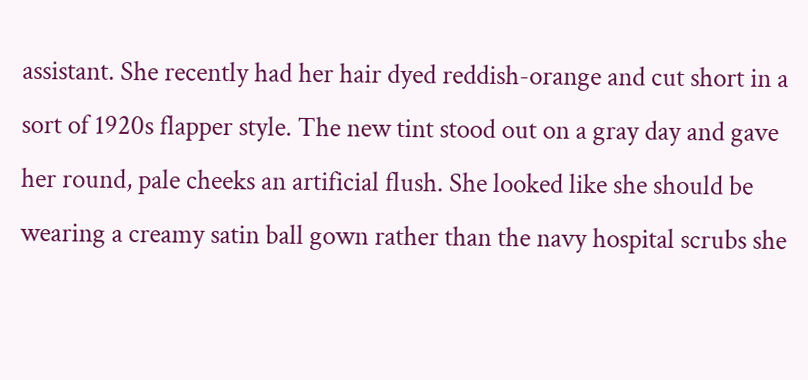assistant. She recently had her hair dyed reddish-orange and cut short in a sort of 1920s flapper style. The new tint stood out on a gray day and gave her round, pale cheeks an artificial flush. She looked like she should be wearing a creamy satin ball gown rather than the navy hospital scrubs she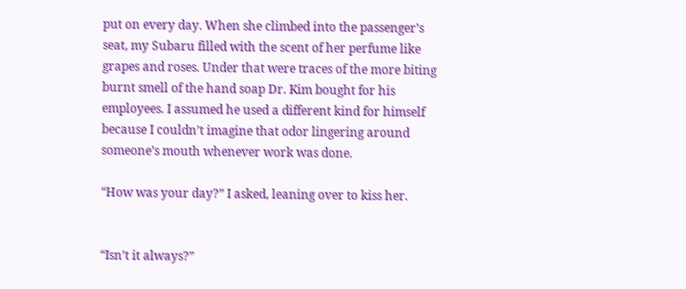put on every day. When she climbed into the passenger’s seat, my Subaru filled with the scent of her perfume like grapes and roses. Under that were traces of the more biting burnt smell of the hand soap Dr. Kim bought for his employees. I assumed he used a different kind for himself because I couldn’t imagine that odor lingering around someone’s mouth whenever work was done.

“How was your day?” I asked, leaning over to kiss her.


“Isn’t it always?”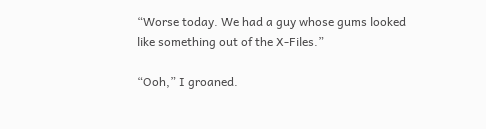“Worse today. We had a guy whose gums looked like something out of the X-Files.”

“Ooh,” I groaned.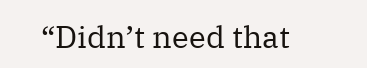“Didn’t need that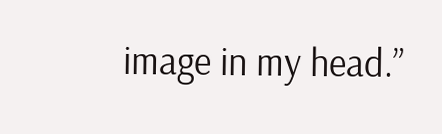image in my head.”